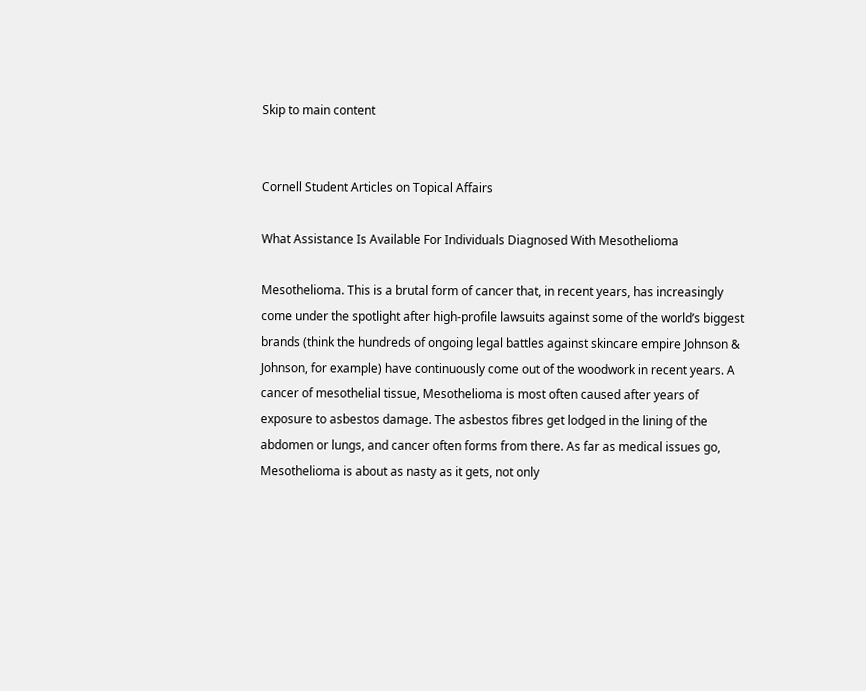Skip to main content


Cornell Student Articles on Topical Affairs

What Assistance Is Available For Individuals Diagnosed With Mesothelioma

Mesothelioma. This is a brutal form of cancer that, in recent years, has increasingly come under the spotlight after high-profile lawsuits against some of the world’s biggest brands (think the hundreds of ongoing legal battles against skincare empire Johnson & Johnson, for example) have continuously come out of the woodwork in recent years. A cancer of mesothelial tissue, Mesothelioma is most often caused after years of exposure to asbestos damage. The asbestos fibres get lodged in the lining of the abdomen or lungs, and cancer often forms from there. As far as medical issues go, Mesothelioma is about as nasty as it gets, not only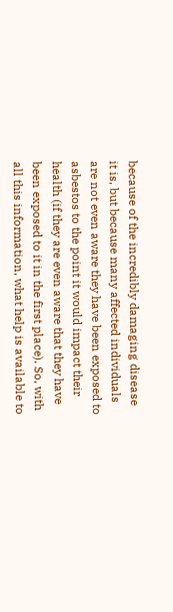because of the incredibly damaging disease it is, but because many affected individuals are not even aware they have been exposed to asbestos to the point it would impact their health (if they are even aware that they have been exposed to it in the first place). So, with all this information, what help is available to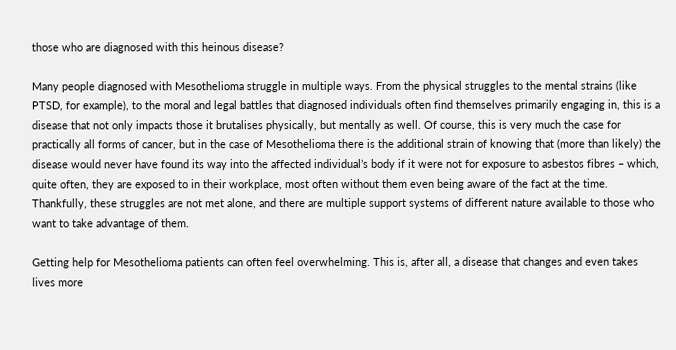those who are diagnosed with this heinous disease?

Many people diagnosed with Mesothelioma struggle in multiple ways. From the physical struggles to the mental strains (like PTSD, for example), to the moral and legal battles that diagnosed individuals often find themselves primarily engaging in, this is a disease that not only impacts those it brutalises physically, but mentally as well. Of course, this is very much the case for practically all forms of cancer, but in the case of Mesothelioma there is the additional strain of knowing that (more than likely) the disease would never have found its way into the affected individual’s body if it were not for exposure to asbestos fibres – which, quite often, they are exposed to in their workplace, most often without them even being aware of the fact at the time. Thankfully, these struggles are not met alone, and there are multiple support systems of different nature available to those who want to take advantage of them.

Getting help for Mesothelioma patients can often feel overwhelming. This is, after all, a disease that changes and even takes lives more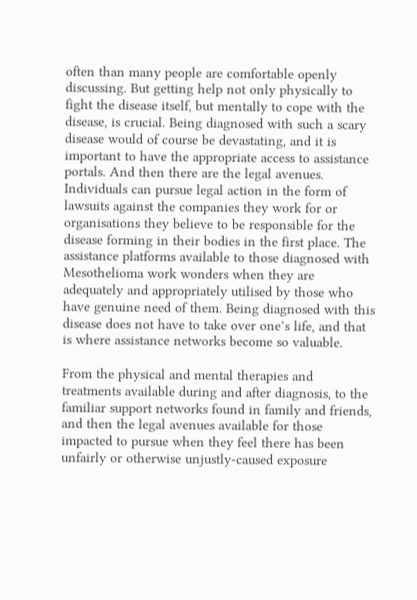often than many people are comfortable openly discussing. But getting help not only physically to fight the disease itself, but mentally to cope with the disease, is crucial. Being diagnosed with such a scary disease would of course be devastating, and it is important to have the appropriate access to assistance portals. And then there are the legal avenues. Individuals can pursue legal action in the form of lawsuits against the companies they work for or organisations they believe to be responsible for the disease forming in their bodies in the first place. The assistance platforms available to those diagnosed with Mesothelioma work wonders when they are adequately and appropriately utilised by those who have genuine need of them. Being diagnosed with this disease does not have to take over one’s life, and that is where assistance networks become so valuable.

From the physical and mental therapies and treatments available during and after diagnosis, to the familiar support networks found in family and friends, and then the legal avenues available for those impacted to pursue when they feel there has been unfairly or otherwise unjustly-caused exposure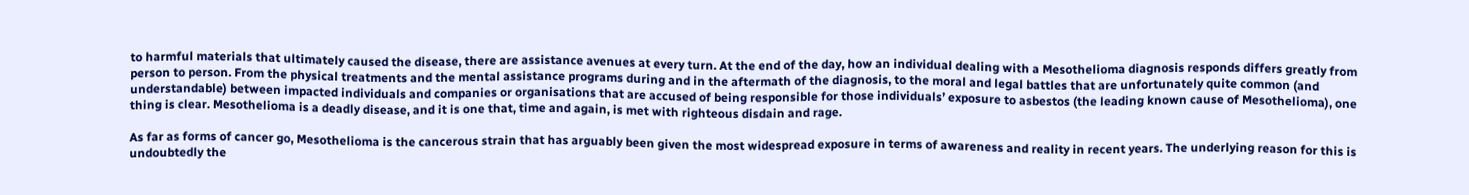to harmful materials that ultimately caused the disease, there are assistance avenues at every turn. At the end of the day, how an individual dealing with a Mesothelioma diagnosis responds differs greatly from person to person. From the physical treatments and the mental assistance programs during and in the aftermath of the diagnosis, to the moral and legal battles that are unfortunately quite common (and understandable) between impacted individuals and companies or organisations that are accused of being responsible for those individuals’ exposure to asbestos (the leading known cause of Mesothelioma), one thing is clear. Mesothelioma is a deadly disease, and it is one that, time and again, is met with righteous disdain and rage.

As far as forms of cancer go, Mesothelioma is the cancerous strain that has arguably been given the most widespread exposure in terms of awareness and reality in recent years. The underlying reason for this is undoubtedly the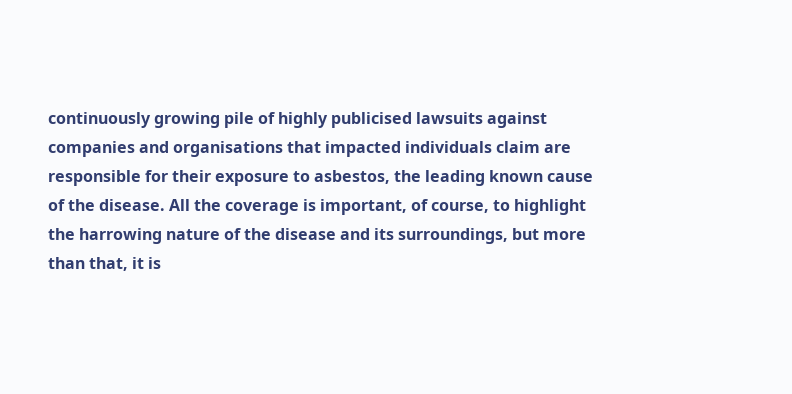continuously growing pile of highly publicised lawsuits against companies and organisations that impacted individuals claim are responsible for their exposure to asbestos, the leading known cause of the disease. All the coverage is important, of course, to highlight the harrowing nature of the disease and its surroundings, but more than that, it is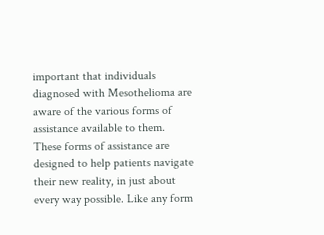important that individuals diagnosed with Mesothelioma are aware of the various forms of assistance available to them. These forms of assistance are designed to help patients navigate their new reality, in just about every way possible. Like any form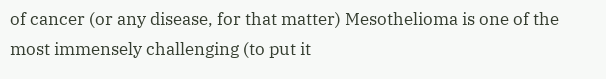of cancer (or any disease, for that matter) Mesothelioma is one of the most immensely challenging (to put it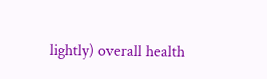lightly) overall health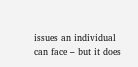issues an individual can face – but it does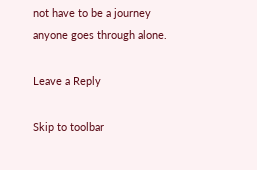not have to be a journey anyone goes through alone.

Leave a Reply

Skip to toolbar